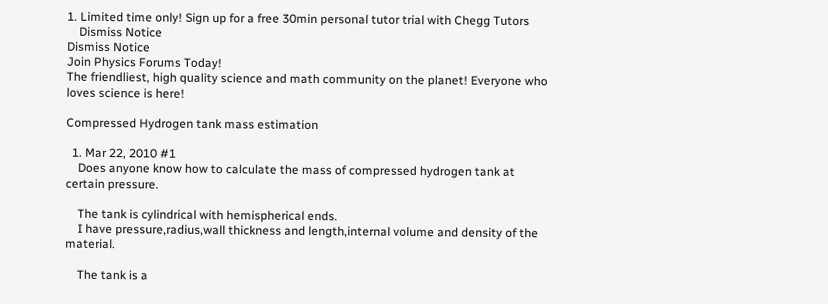1. Limited time only! Sign up for a free 30min personal tutor trial with Chegg Tutors
    Dismiss Notice
Dismiss Notice
Join Physics Forums Today!
The friendliest, high quality science and math community on the planet! Everyone who loves science is here!

Compressed Hydrogen tank mass estimation

  1. Mar 22, 2010 #1
    Does anyone know how to calculate the mass of compressed hydrogen tank at certain pressure.

    The tank is cylindrical with hemispherical ends.
    I have pressure,radius,wall thickness and length,internal volume and density of the material.

    The tank is a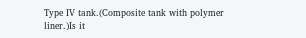Type IV tank.(Composite tank with polymer liner.)Is it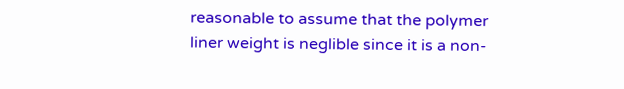reasonable to assume that the polymer liner weight is neglible since it is a non-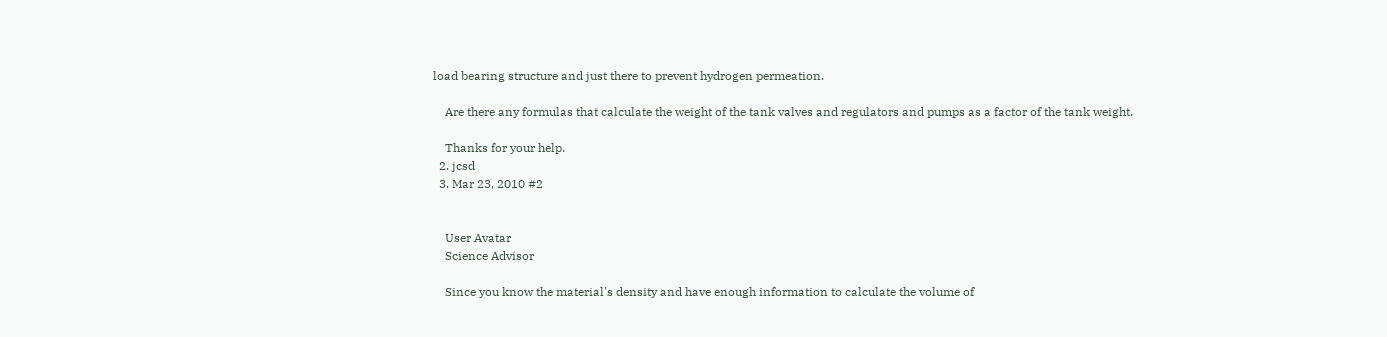load bearing structure and just there to prevent hydrogen permeation.

    Are there any formulas that calculate the weight of the tank valves and regulators and pumps as a factor of the tank weight.

    Thanks for your help.
  2. jcsd
  3. Mar 23, 2010 #2


    User Avatar
    Science Advisor

    Since you know the material's density and have enough information to calculate the volume of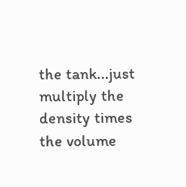the tank...just multiply the density times the volume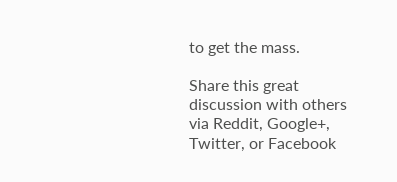to get the mass.

Share this great discussion with others via Reddit, Google+, Twitter, or Facebook